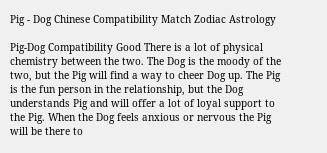Pig - Dog Chinese Compatibility Match Zodiac Astrology

Pig-Dog Compatibility Good There is a lot of physical chemistry between the two. The Dog is the moody of the two, but the Pig will find a way to cheer Dog up. The Pig is the fun person in the relationship, but the Dog understands Pig and will offer a lot of loyal support to the Pig. When the Dog feels anxious or nervous the Pig will be there to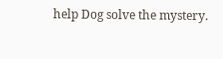help Dog solve the mystery.